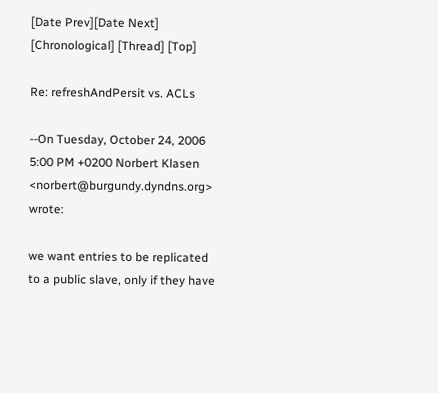[Date Prev][Date Next] [Chronological] [Thread] [Top]

Re: refreshAndPersit vs. ACLs

--On Tuesday, October 24, 2006 5:00 PM +0200 Norbert Klasen <norbert@burgundy.dyndns.org> wrote:

we want entries to be replicated to a public slave, only if they have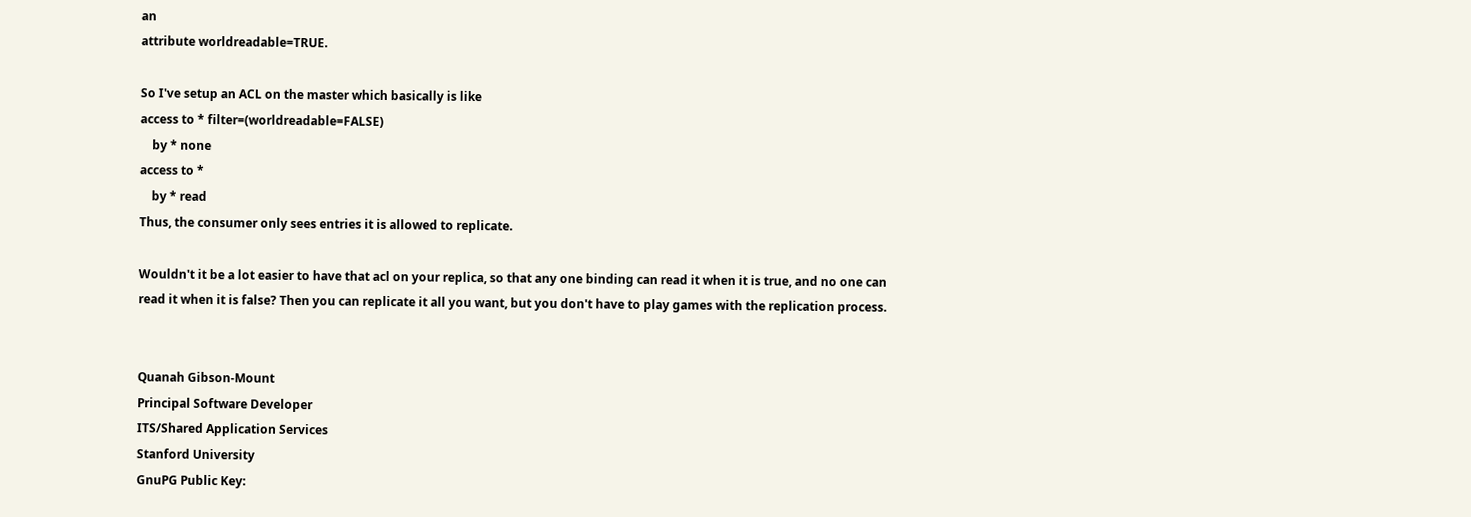an
attribute worldreadable=TRUE.

So I've setup an ACL on the master which basically is like
access to * filter=(worldreadable=FALSE)
    by * none
access to *
    by * read
Thus, the consumer only sees entries it is allowed to replicate.

Wouldn't it be a lot easier to have that acl on your replica, so that any one binding can read it when it is true, and no one can read it when it is false? Then you can replicate it all you want, but you don't have to play games with the replication process.


Quanah Gibson-Mount
Principal Software Developer
ITS/Shared Application Services
Stanford University
GnuPG Public Key: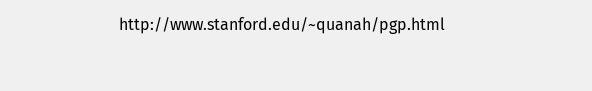http://www.stanford.edu/~quanah/pgp.html